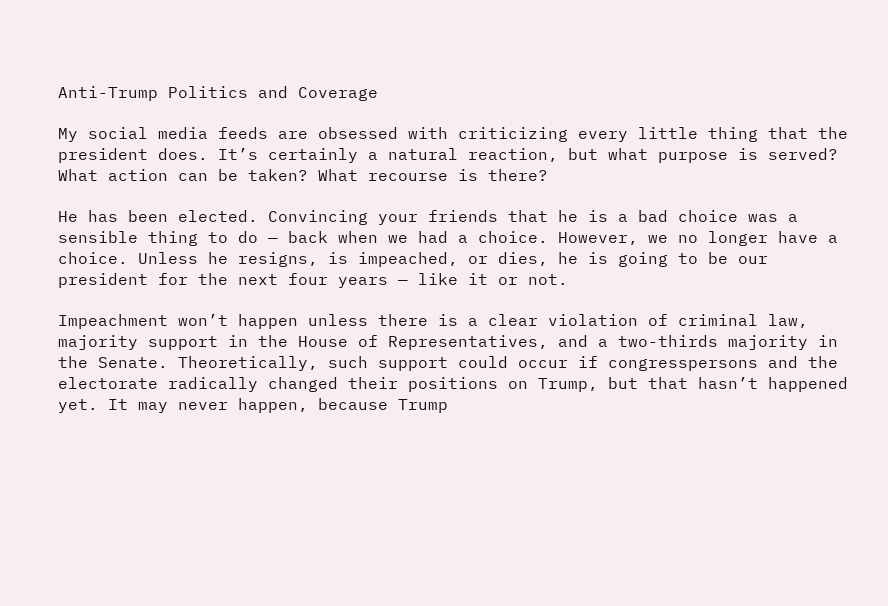Anti-Trump Politics and Coverage

My social media feeds are obsessed with criticizing every little thing that the president does. It’s certainly a natural reaction, but what purpose is served? What action can be taken? What recourse is there?

He has been elected. Convincing your friends that he is a bad choice was a sensible thing to do — back when we had a choice. However, we no longer have a choice. Unless he resigns, is impeached, or dies, he is going to be our president for the next four years — like it or not.

Impeachment won’t happen unless there is a clear violation of criminal law, majority support in the House of Representatives, and a two-thirds majority in the Senate. Theoretically, such support could occur if congresspersons and the electorate radically changed their positions on Trump, but that hasn’t happened yet. It may never happen, because Trump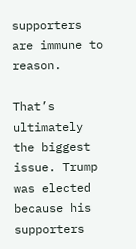supporters are immune to reason.

That’s ultimately the biggest issue. Trump was elected because his supporters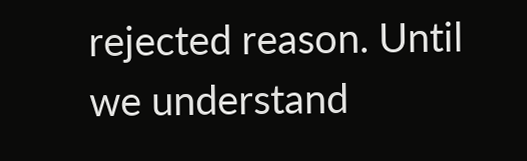rejected reason. Until we understand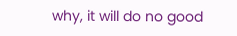why, it will do no good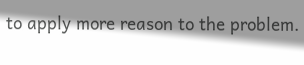to apply more reason to the problem.